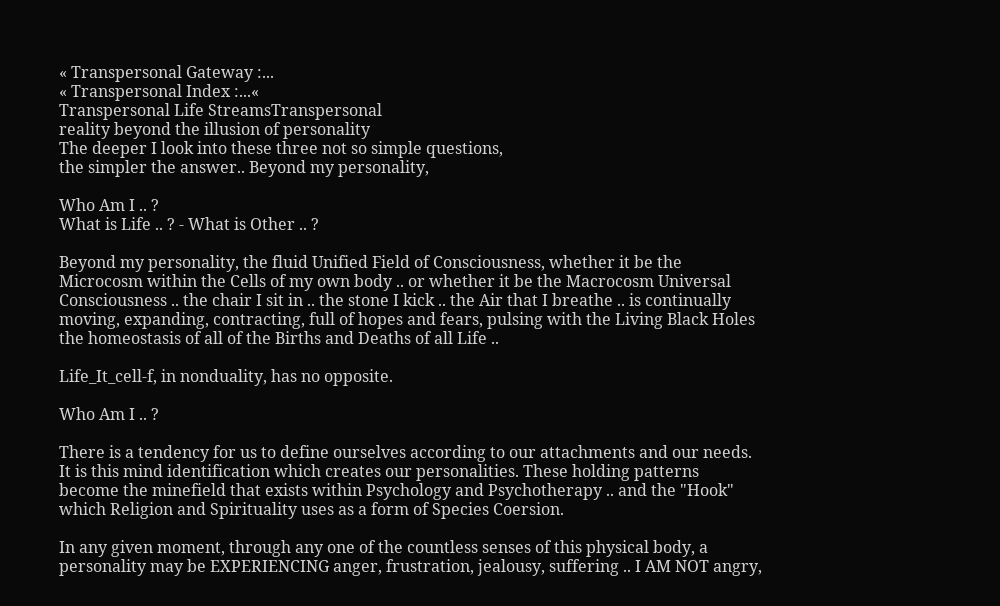« Transpersonal Gateway :...
« Transpersonal Index :...«
Transpersonal Life StreamsTranspersonal
reality beyond the illusion of personality
The deeper I look into these three not so simple questions,
the simpler the answer.. Beyond my personality,

Who Am I .. ?
What is Life .. ? - What is Other .. ?

Beyond my personality, the fluid Unified Field of Consciousness, whether it be the Microcosm within the Cells of my own body .. or whether it be the Macrocosm Universal Consciousness .. the chair I sit in .. the stone I kick .. the Air that I breathe .. is continually moving, expanding, contracting, full of hopes and fears, pulsing with the Living Black Holes the homeostasis of all of the Births and Deaths of all Life ..

Life_It_cell-f, in nonduality, has no opposite.

Who Am I .. ?

There is a tendency for us to define ourselves according to our attachments and our needs. It is this mind identification which creates our personalities. These holding patterns become the minefield that exists within Psychology and Psychotherapy .. and the "Hook" which Religion and Spirituality uses as a form of Species Coersion.

In any given moment, through any one of the countless senses of this physical body, a personality may be EXPERIENCING anger, frustration, jealousy, suffering .. I AM NOT angry,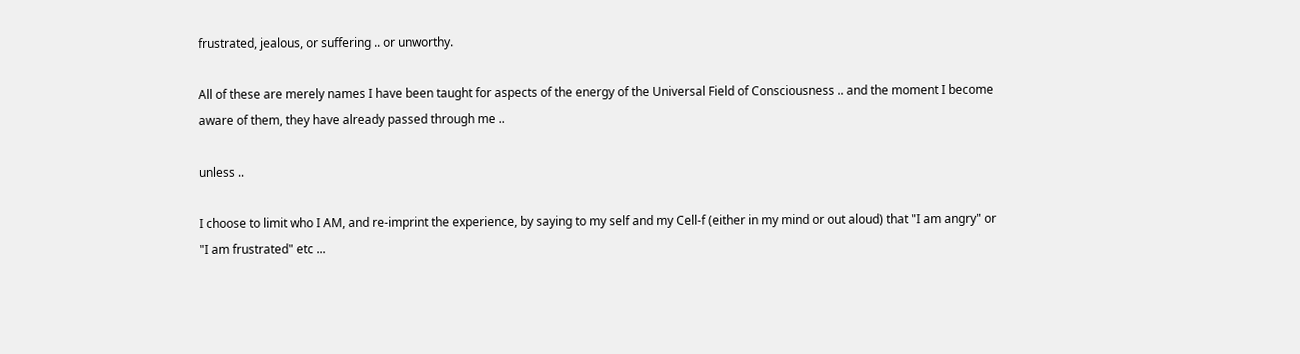frustrated, jealous, or suffering .. or unworthy.

All of these are merely names I have been taught for aspects of the energy of the Universal Field of Consciousness .. and the moment I become aware of them, they have already passed through me ..

unless ..

I choose to limit who I AM, and re-imprint the experience, by saying to my self and my Cell-f (either in my mind or out aloud) that "I am angry" or "I am frustrated" etc ...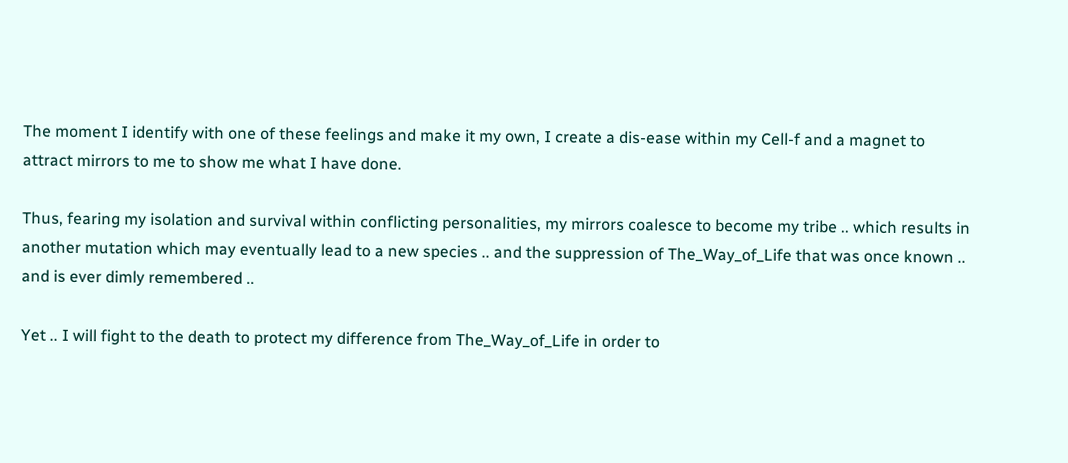The moment I identify with one of these feelings and make it my own, I create a dis-ease within my Cell-f and a magnet to attract mirrors to me to show me what I have done.

Thus, fearing my isolation and survival within conflicting personalities, my mirrors coalesce to become my tribe .. which results in another mutation which may eventually lead to a new species .. and the suppression of The_Way_of_Life that was once known .. and is ever dimly remembered ..

Yet .. I will fight to the death to protect my difference from The_Way_of_Life in order to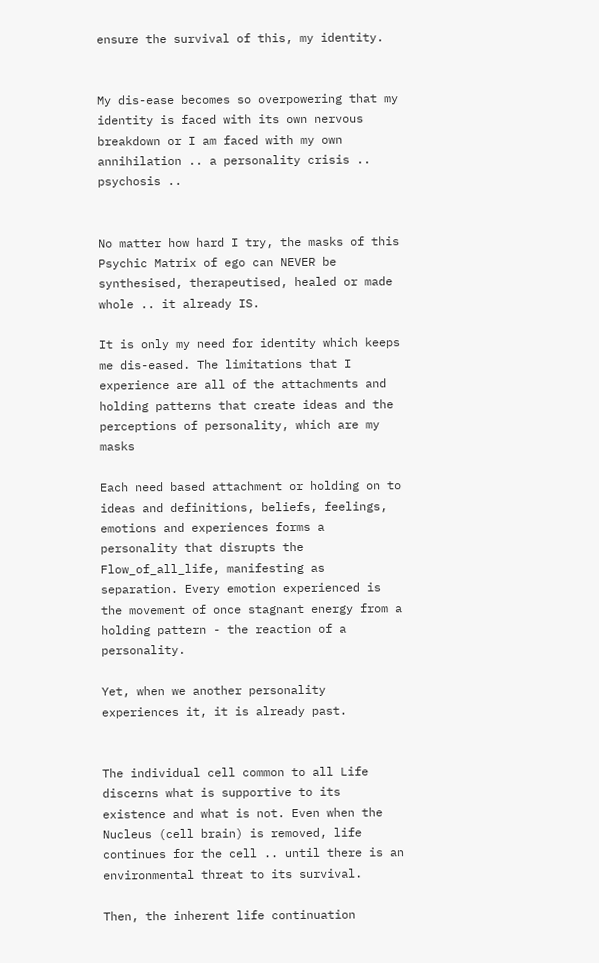ensure the survival of this, my identity.


My dis-ease becomes so overpowering that my identity is faced with its own nervous breakdown or I am faced with my own annihilation .. a personality crisis .. psychosis ..


No matter how hard I try, the masks of this Psychic Matrix of ego can NEVER be synthesised, therapeutised, healed or made whole .. it already IS.

It is only my need for identity which keeps me dis-eased. The limitations that I experience are all of the attachments and holding patterns that create ideas and the perceptions of personality, which are my masks

Each need based attachment or holding on to ideas and definitions, beliefs, feelings, emotions and experiences forms a personality that disrupts the Flow_of_all_life, manifesting as separation. Every emotion experienced is the movement of once stagnant energy from a holding pattern - the reaction of a personality.

Yet, when we another personality experiences it, it is already past.


The individual cell common to all Life discerns what is supportive to its existence and what is not. Even when the Nucleus (cell brain) is removed, life continues for the cell .. until there is an environmental threat to its survival.

Then, the inherent life continuation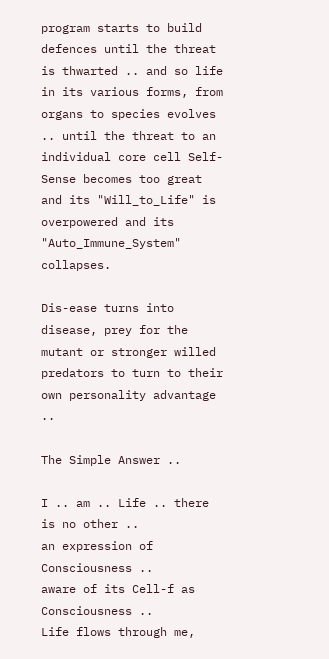program starts to build defences until the threat is thwarted .. and so life in its various forms, from organs to species evolves .. until the threat to an individual core cell Self-Sense becomes too great and its "Will_to_Life" is overpowered and its "Auto_Immune_System" collapses.

Dis-ease turns into disease, prey for the mutant or stronger willed predators to turn to their own personality advantage ..

The Simple Answer ..

I .. am .. Life .. there is no other ..
an expression of Consciousness ..
aware of its Cell-f as Consciousness ..
Life flows through me,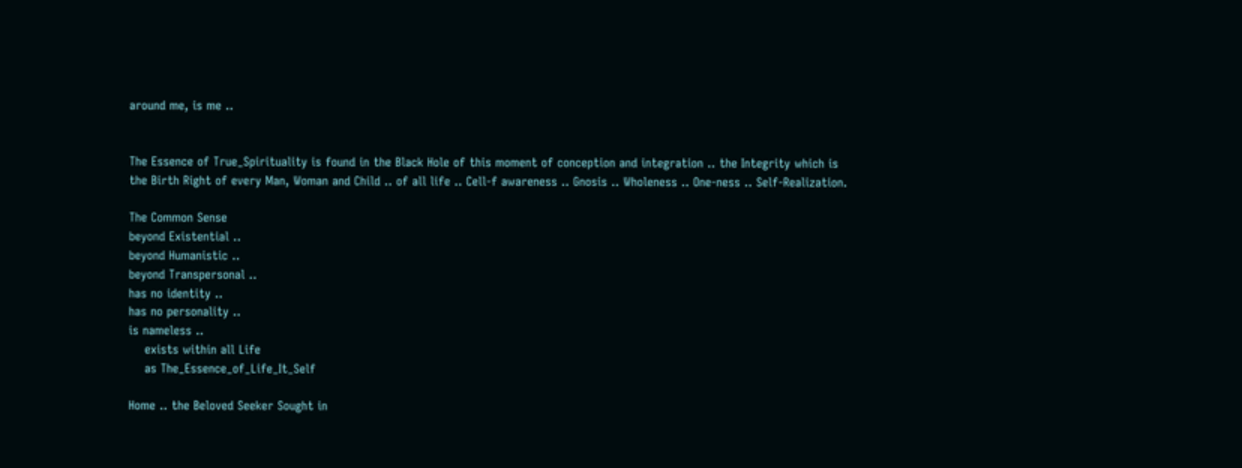around me, is me ..


The Essence of True_Spirituality is found in the Black Hole of this moment of conception and integration .. the Integrity which is the Birth Right of every Man, Woman and Child .. of all life .. Cell-f awareness .. Gnosis .. Wholeness .. One-ness .. Self-Realization.

The Common Sense
beyond Existential ..
beyond Humanistic ..
beyond Transpersonal ..
has no identity ..
has no personality ..
is nameless ..
    exists within all Life
    as The_Essence_of_Life_It_Self

Home .. the Beloved Seeker Sought in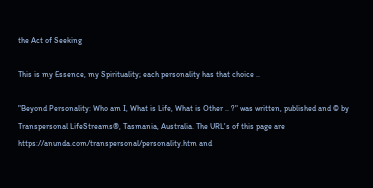the Act of Seeking

This is my Essence, my Spirituality; each personality has that choice ..

"Beyond Personality: Who am I, What is Life, What is Other .. ?" was written, published and © by Transpersonal LifeStreams®, Tasmania, Australia. The URL's of this page are https://anunda.com/transpersonal/personality.htm and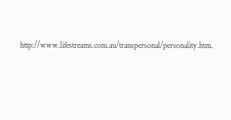http://www.lifestreams.com.au/transpersonal/personality.htm.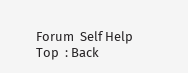Forum  Self Help   Top  : Back